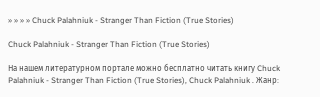» » » » Chuck Palahniuk - Stranger Than Fiction (True Stories)

Chuck Palahniuk - Stranger Than Fiction (True Stories)

На нашем литературном портале можно бесплатно читать книгу Chuck Palahniuk - Stranger Than Fiction (True Stories), Chuck Palahniuk . Жанр: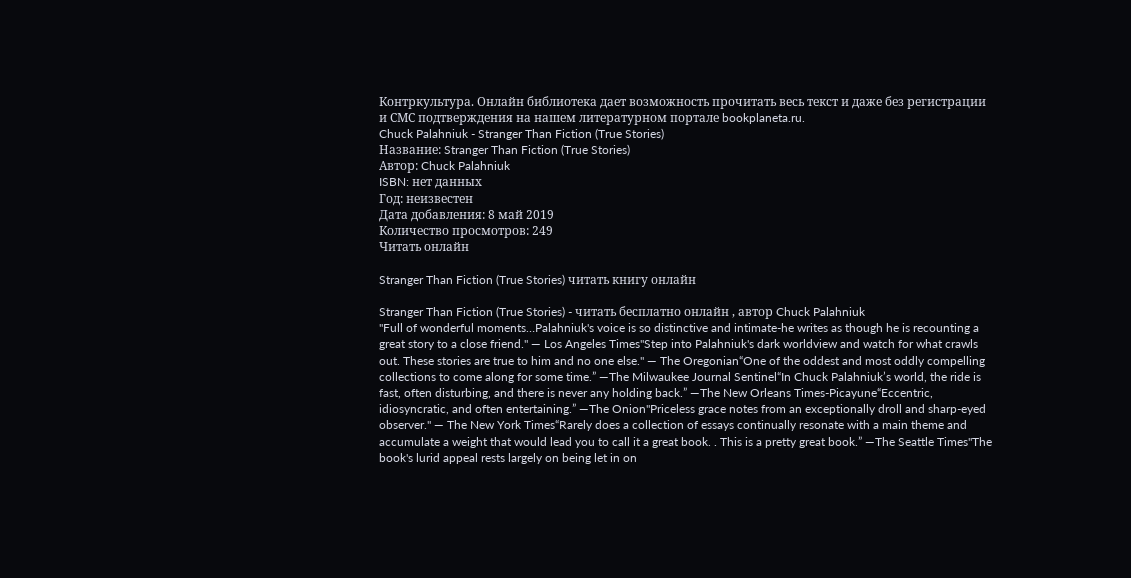Контркультура. Онлайн библиотека дает возможность прочитать весь текст и даже без регистрации и СМС подтверждения на нашем литературном портале bookplaneta.ru.
Chuck Palahniuk - Stranger Than Fiction (True Stories)
Название: Stranger Than Fiction (True Stories)
Автор: Chuck Palahniuk
ISBN: нет данных
Год: неизвестен
Дата добавления: 8 май 2019
Количество просмотров: 249
Читать онлайн

Stranger Than Fiction (True Stories) читать книгу онлайн

Stranger Than Fiction (True Stories) - читать бесплатно онлайн , автор Chuck Palahniuk
"Full of wonderful moments…Palahniuk's voice is so distinctive and intimate-he writes as though he is recounting a great story to a close friend." — Los Angeles Times"Step into Palahniuk's dark worldview and watch for what crawls out. These stories are true to him and no one else." — The Oregonian“One of the oddest and most oddly compelling collections to come along for some time.” —The Milwaukee Journal Sentinel“In Chuck Palahniuk’s world, the ride is fast, often disturbing, and there is never any holding back.” —The New Orleans Times-Picayune“Eccentric, idiosyncratic, and often entertaining.” —The Onion"Priceless grace notes from an exceptionally droll and sharp-eyed observer." — The New York Times“Rarely does a collection of essays continually resonate with a main theme and accumulate a weight that would lead you to call it a great book. . This is a pretty great book.” —The Seattle Times"The book's lurid appeal rests largely on being let in on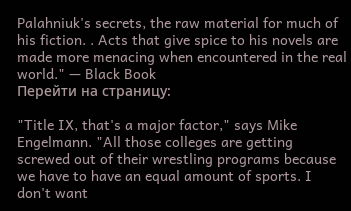Palahniuk's secrets, the raw material for much of his fiction. . Acts that give spice to his novels are made more menacing when encountered in the real world." — Black Book
Перейти на страницу:

"Title IX, that's a major factor," says Mike Engelmann. "All those colleges are getting screwed out of their wrestling programs because we have to have an equal amount of sports. I don't want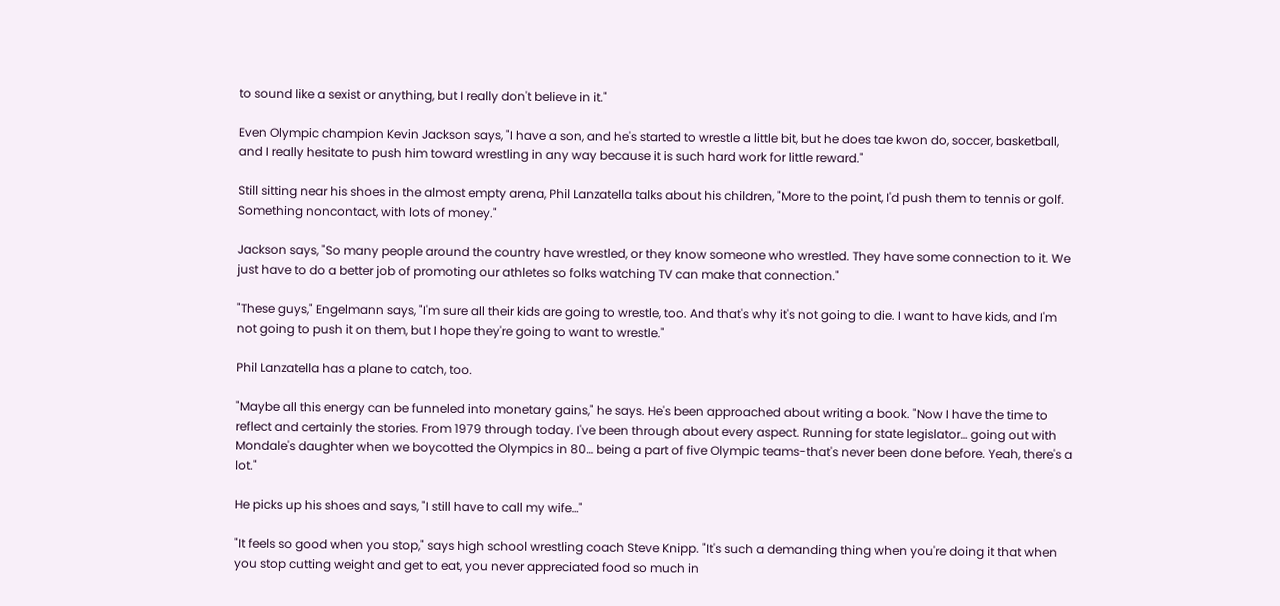to sound like a sexist or anything, but I really don't believe in it."

Even Olympic champion Kevin Jackson says, "I have a son, and he's started to wrestle a little bit, but he does tae kwon do, soccer, basketball, and I really hesitate to push him toward wrestling in any way because it is such hard work for little reward."

Still sitting near his shoes in the almost empty arena, Phil Lanzatella talks about his children, "More to the point, I'd push them to tennis or golf. Something noncontact, with lots of money."

Jackson says, "So many people around the country have wrestled, or they know someone who wrestled. They have some connection to it. We just have to do a better job of promoting our athletes so folks watching TV can make that connection."

"These guys," Engelmann says, "I'm sure all their kids are going to wrestle, too. And that's why it's not going to die. I want to have kids, and I'm not going to push it on them, but I hope they're going to want to wrestle."

Phil Lanzatella has a plane to catch, too.

"Maybe all this energy can be funneled into monetary gains," he says. He's been approached about writing a book. "Now I have the time to reflect and certainly the stories. From 1979 through today. I've been through about every aspect. Running for state legislator… going out with Mondale's daughter when we boycotted the Olympics in 80… being a part of five Olympic teams-that's never been done before. Yeah, there's a lot."

He picks up his shoes and says, "I still have to call my wife…"

"It feels so good when you stop," says high school wrestling coach Steve Knipp. "It's such a demanding thing when you're doing it that when you stop cutting weight and get to eat, you never appreciated food so much in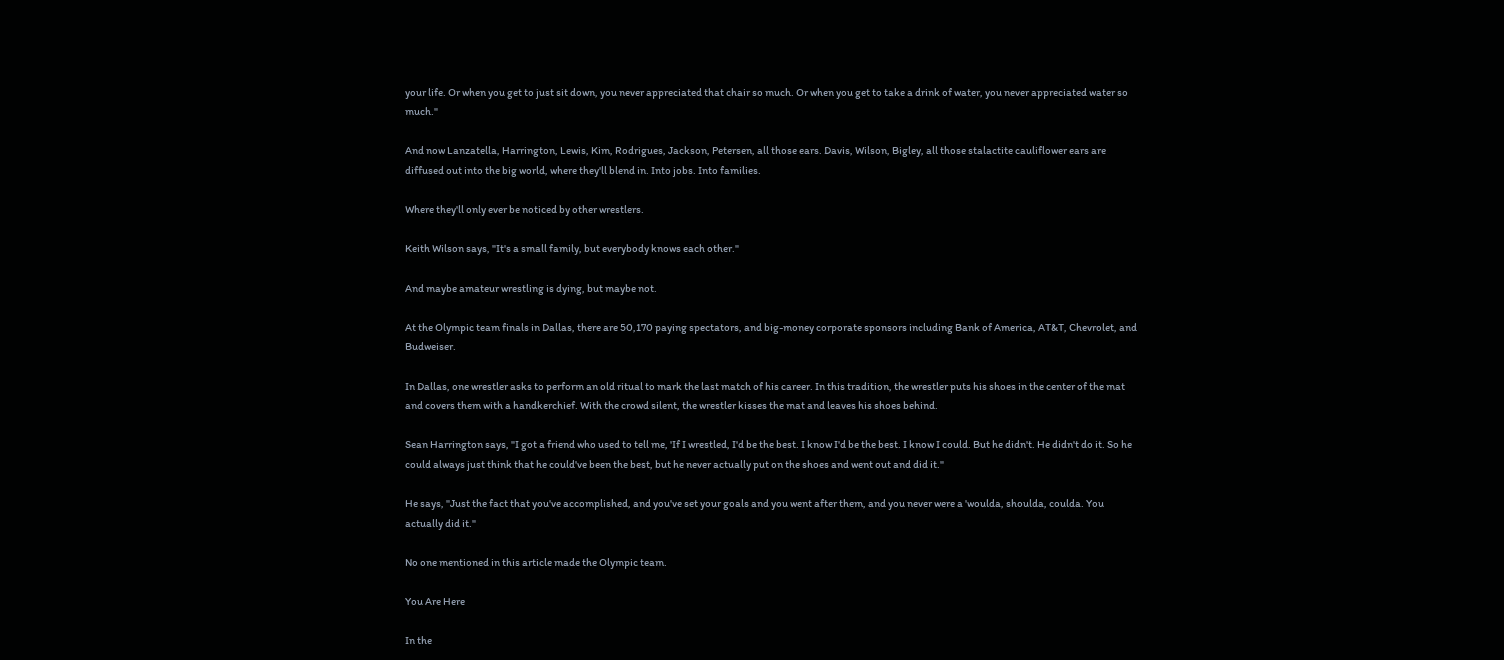your life. Or when you get to just sit down, you never appreciated that chair so much. Or when you get to take a drink of water, you never appreciated water so much."

And now Lanzatella, Harrington, Lewis, Kim, Rodrigues, Jackson, Petersen, all those ears. Davis, Wilson, Bigley, all those stalactite cauliflower ears are diffused out into the big world, where they'll blend in. Into jobs. Into families.

Where they'll only ever be noticed by other wrestlers.

Keith Wilson says, "It's a small family, but everybody knows each other."

And maybe amateur wrestling is dying, but maybe not.

At the Olympic team finals in Dallas, there are 50,170 paying spectators, and big-money corporate sponsors including Bank of America, AT&T, Chevrolet, and Budweiser.

In Dallas, one wrestler asks to perform an old ritual to mark the last match of his career. In this tradition, the wrestler puts his shoes in the center of the mat and covers them with a handkerchief. With the crowd silent, the wrestler kisses the mat and leaves his shoes behind.

Sean Harrington says, "I got a friend who used to tell me, 'If I wrestled, I'd be the best. I know I'd be the best. I know I could. But he didn't. He didn't do it. So he could always just think that he could've been the best, but he never actually put on the shoes and went out and did it."

He says, "Just the fact that you've accomplished, and you've set your goals and you went after them, and you never were a 'woulda, shoulda, coulda. You actually did it."

No one mentioned in this article made the Olympic team.

You Are Here

In the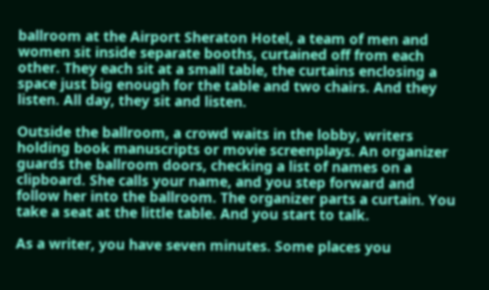ballroom at the Airport Sheraton Hotel, a team of men and women sit inside separate booths, curtained off from each other. They each sit at a small table, the curtains enclosing a space just big enough for the table and two chairs. And they listen. All day, they sit and listen.

Outside the ballroom, a crowd waits in the lobby, writers holding book manuscripts or movie screenplays. An organizer guards the ballroom doors, checking a list of names on a clipboard. She calls your name, and you step forward and follow her into the ballroom. The organizer parts a curtain. You take a seat at the little table. And you start to talk.

As a writer, you have seven minutes. Some places you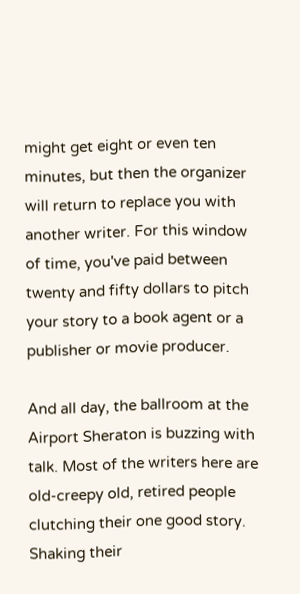might get eight or even ten minutes, but then the organizer will return to replace you with another writer. For this window of time, you've paid between twenty and fifty dollars to pitch your story to a book agent or a publisher or movie producer.

And all day, the ballroom at the Airport Sheraton is buzzing with talk. Most of the writers here are old-creepy old, retired people clutching their one good story. Shaking their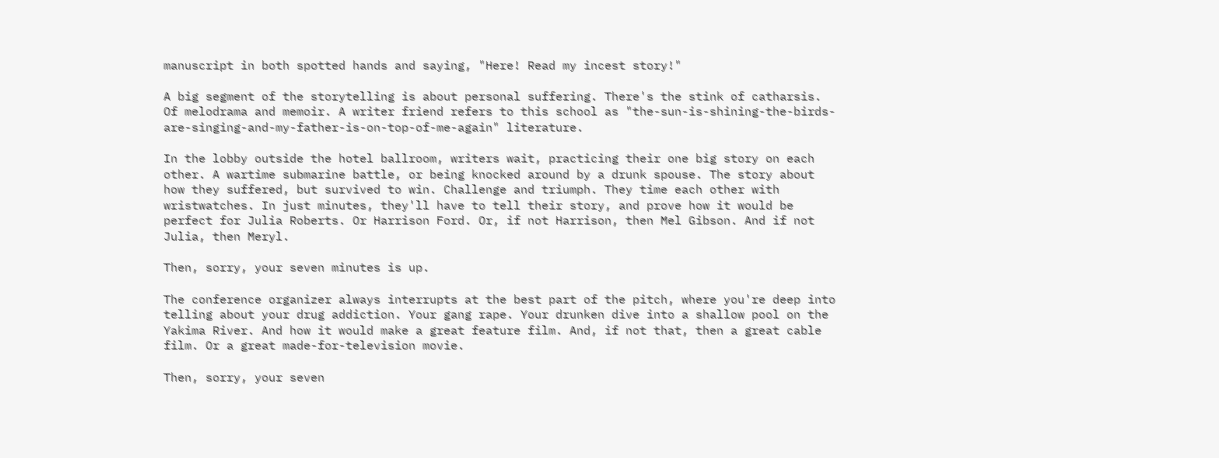manuscript in both spotted hands and saying, "Here! Read my incest story!"

A big segment of the storytelling is about personal suffering. There's the stink of catharsis. Of melodrama and memoir. A writer friend refers to this school as "the-sun-is-shining-the-birds-are-singing-and-my-father-is-on-top-of-me-again" literature.

In the lobby outside the hotel ballroom, writers wait, practicing their one big story on each other. A wartime submarine battle, or being knocked around by a drunk spouse. The story about how they suffered, but survived to win. Challenge and triumph. They time each other with wristwatches. In just minutes, they'll have to tell their story, and prove how it would be perfect for Julia Roberts. Or Harrison Ford. Or, if not Harrison, then Mel Gibson. And if not Julia, then Meryl.

Then, sorry, your seven minutes is up.

The conference organizer always interrupts at the best part of the pitch, where you're deep into telling about your drug addiction. Your gang rape. Your drunken dive into a shallow pool on the Yakima River. And how it would make a great feature film. And, if not that, then a great cable film. Or a great made-for-television movie.

Then, sorry, your seven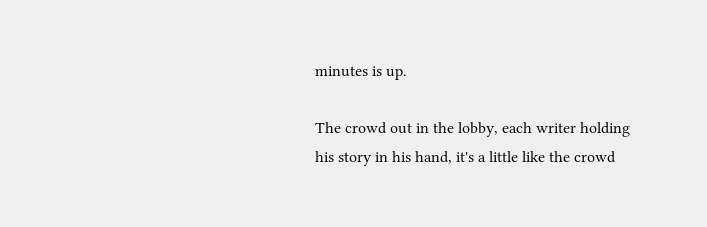minutes is up.

The crowd out in the lobby, each writer holding his story in his hand, it's a little like the crowd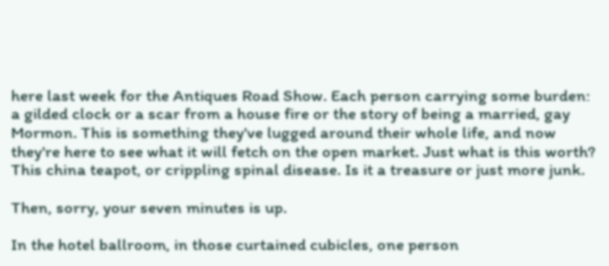here last week for the Antiques Road Show. Each person carrying some burden: a gilded clock or a scar from a house fire or the story of being a married, gay Mormon. This is something they've lugged around their whole life, and now they're here to see what it will fetch on the open market. Just what is this worth? This china teapot, or crippling spinal disease. Is it a treasure or just more junk.

Then, sorry, your seven minutes is up.

In the hotel ballroom, in those curtained cubicles, one person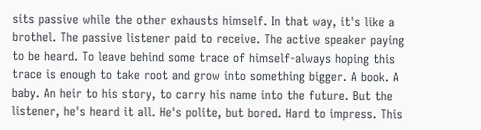sits passive while the other exhausts himself. In that way, it's like a brothel. The passive listener paid to receive. The active speaker paying to be heard. To leave behind some trace of himself-always hoping this trace is enough to take root and grow into something bigger. A book. A baby. An heir to his story, to carry his name into the future. But the listener, he's heard it all. He's polite, but bored. Hard to impress. This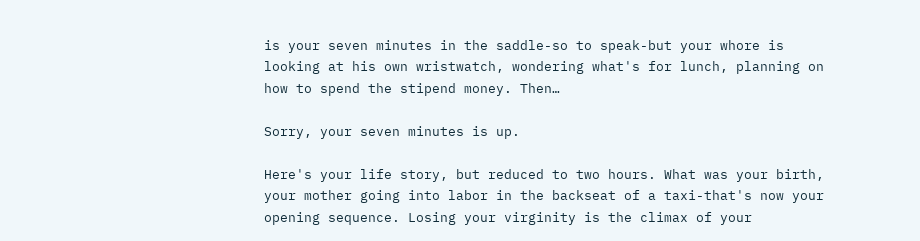is your seven minutes in the saddle-so to speak-but your whore is looking at his own wristwatch, wondering what's for lunch, planning on how to spend the stipend money. Then…

Sorry, your seven minutes is up.

Here's your life story, but reduced to two hours. What was your birth, your mother going into labor in the backseat of a taxi-that's now your opening sequence. Losing your virginity is the climax of your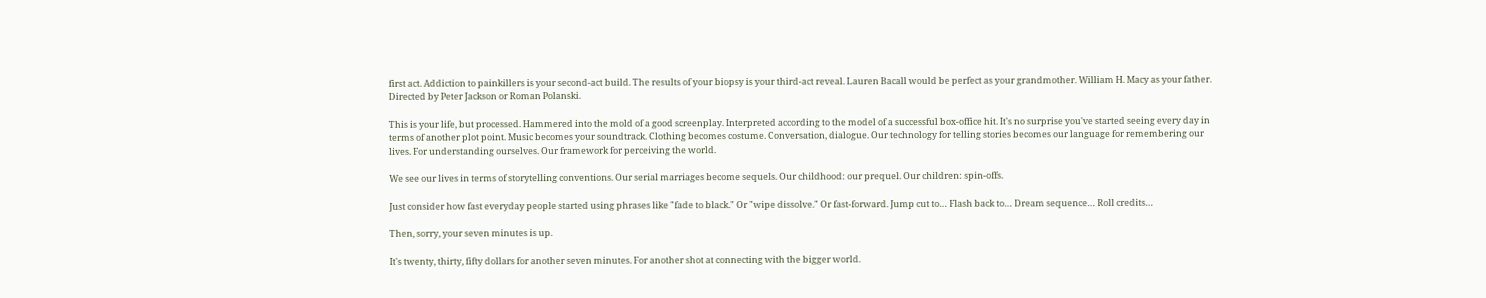first act. Addiction to painkillers is your second-act build. The results of your biopsy is your third-act reveal. Lauren Bacall would be perfect as your grandmother. William H. Macy as your father. Directed by Peter Jackson or Roman Polanski.

This is your life, but processed. Hammered into the mold of a good screenplay. Interpreted according to the model of a successful box-office hit. It's no surprise you've started seeing every day in terms of another plot point. Music becomes your soundtrack. Clothing becomes costume. Conversation, dialogue. Our technology for telling stories becomes our language for remembering our lives. For understanding ourselves. Our framework for perceiving the world.

We see our lives in terms of storytelling conventions. Our serial marriages become sequels. Our childhood: our prequel. Our children: spin-offs.

Just consider how fast everyday people started using phrases like "fade to black." Or "wipe dissolve." Or fast-forward. Jump cut to… Flash back to… Dream sequence… Roll credits…

Then, sorry, your seven minutes is up.

It's twenty, thirty, fifty dollars for another seven minutes. For another shot at connecting with the bigger world.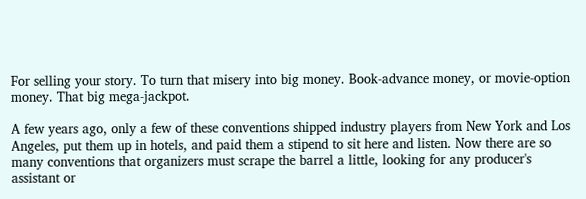For selling your story. To turn that misery into big money. Book-advance money, or movie-option money. That big mega-jackpot.

A few years ago, only a few of these conventions shipped industry players from New York and Los Angeles, put them up in hotels, and paid them a stipend to sit here and listen. Now there are so many conventions that organizers must scrape the barrel a little, looking for any producer's assistant or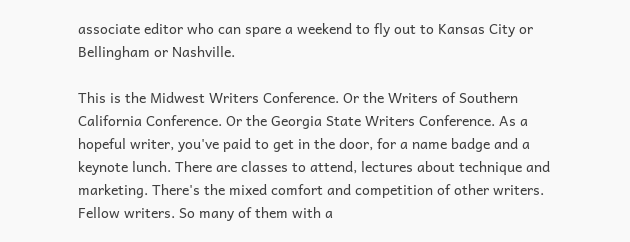associate editor who can spare a weekend to fly out to Kansas City or Bellingham or Nashville.

This is the Midwest Writers Conference. Or the Writers of Southern California Conference. Or the Georgia State Writers Conference. As a hopeful writer, you've paid to get in the door, for a name badge and a keynote lunch. There are classes to attend, lectures about technique and marketing. There's the mixed comfort and competition of other writers. Fellow writers. So many of them with a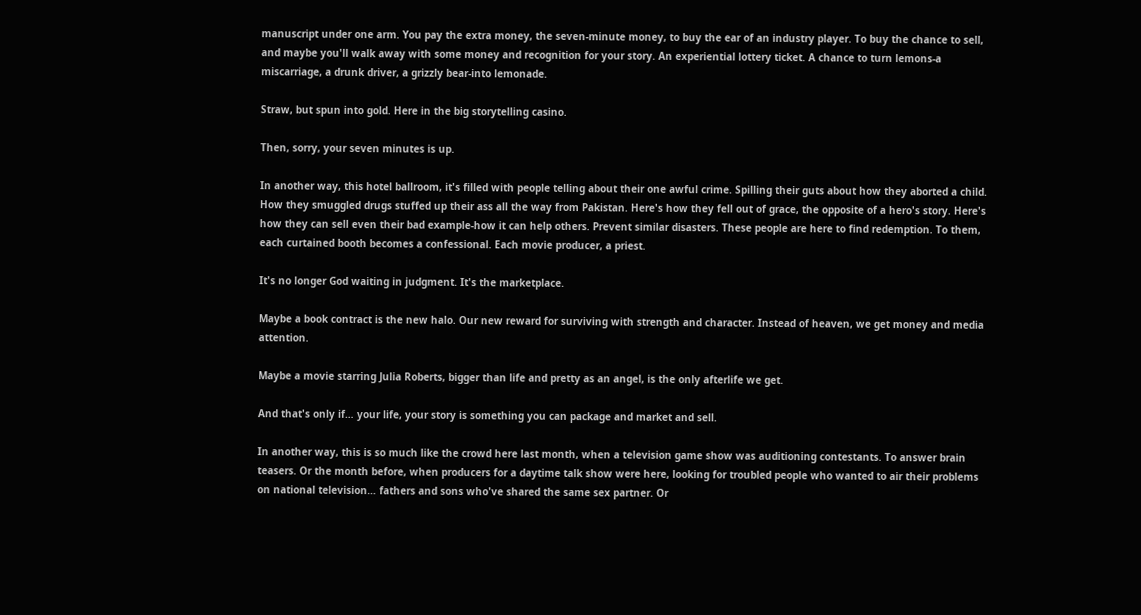manuscript under one arm. You pay the extra money, the seven-minute money, to buy the ear of an industry player. To buy the chance to sell, and maybe you'll walk away with some money and recognition for your story. An experiential lottery ticket. A chance to turn lemons-a miscarriage, a drunk driver, a grizzly bear-into lemonade.

Straw, but spun into gold. Here in the big storytelling casino.

Then, sorry, your seven minutes is up.

In another way, this hotel ballroom, it's filled with people telling about their one awful crime. Spilling their guts about how they aborted a child. How they smuggled drugs stuffed up their ass all the way from Pakistan. Here's how they fell out of grace, the opposite of a hero's story. Here's how they can sell even their bad example-how it can help others. Prevent similar disasters. These people are here to find redemption. To them, each curtained booth becomes a confessional. Each movie producer, a priest.

It's no longer God waiting in judgment. It's the marketplace.

Maybe a book contract is the new halo. Our new reward for surviving with strength and character. Instead of heaven, we get money and media attention.

Maybe a movie starring Julia Roberts, bigger than life and pretty as an angel, is the only afterlife we get.

And that's only if… your life, your story is something you can package and market and sell.

In another way, this is so much like the crowd here last month, when a television game show was auditioning contestants. To answer brain teasers. Or the month before, when producers for a daytime talk show were here, looking for troubled people who wanted to air their problems on national television… fathers and sons who've shared the same sex partner. Or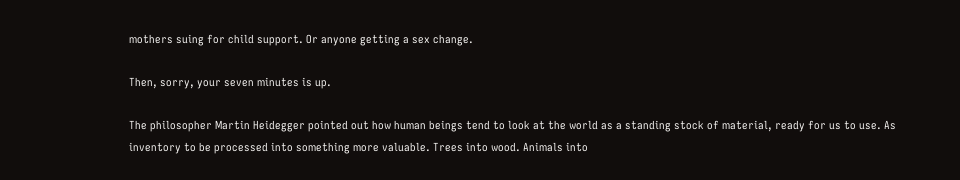mothers suing for child support. Or anyone getting a sex change.

Then, sorry, your seven minutes is up.

The philosopher Martin Heidegger pointed out how human beings tend to look at the world as a standing stock of material, ready for us to use. As inventory to be processed into something more valuable. Trees into wood. Animals into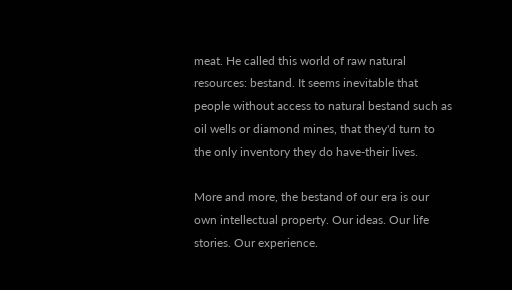meat. He called this world of raw natural resources: bestand. It seems inevitable that people without access to natural bestand such as oil wells or diamond mines, that they'd turn to the only inventory they do have-their lives.

More and more, the bestand of our era is our own intellectual property. Our ideas. Our life stories. Our experience.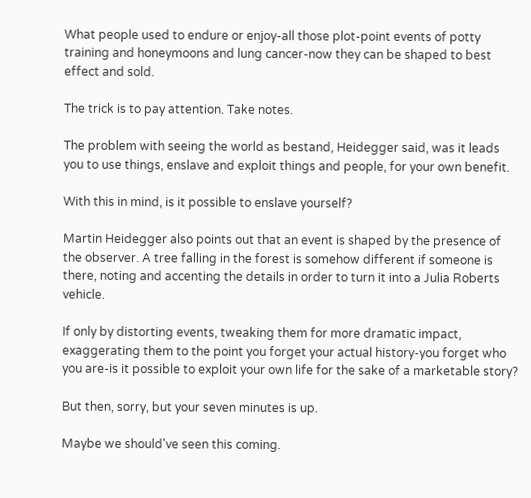What people used to endure or enjoy-all those plot-point events of potty training and honeymoons and lung cancer-now they can be shaped to best effect and sold.

The trick is to pay attention. Take notes.

The problem with seeing the world as bestand, Heidegger said, was it leads you to use things, enslave and exploit things and people, for your own benefit.

With this in mind, is it possible to enslave yourself?

Martin Heidegger also points out that an event is shaped by the presence of the observer. A tree falling in the forest is somehow different if someone is there, noting and accenting the details in order to turn it into a Julia Roberts vehicle.

If only by distorting events, tweaking them for more dramatic impact, exaggerating them to the point you forget your actual history-you forget who you are-is it possible to exploit your own life for the sake of a marketable story?

But then, sorry, but your seven minutes is up.

Maybe we should've seen this coming.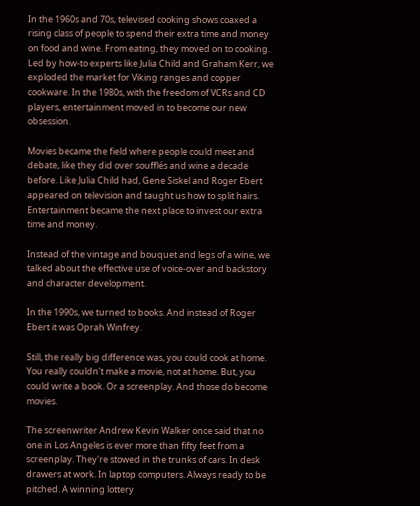In the 1960s and 70s, televised cooking shows coaxed a rising class of people to spend their extra time and money on food and wine. From eating, they moved on to cooking. Led by how-to experts like Julia Child and Graham Kerr, we exploded the market for Viking ranges and copper cookware. In the 1980s, with the freedom of VCRs and CD players, entertainment moved in to become our new obsession.

Movies became the field where people could meet and debate, like they did over soufflés and wine a decade before. Like Julia Child had, Gene Siskel and Roger Ebert appeared on television and taught us how to split hairs. Entertainment became the next place to invest our extra time and money.

Instead of the vintage and bouquet and legs of a wine, we talked about the effective use of voice-over and backstory and character development.

In the 1990s, we turned to books. And instead of Roger Ebert it was Oprah Winfrey.

Still, the really big difference was, you could cook at home. You really couldn't make a movie, not at home. But, you could write a book. Or a screenplay. And those do become movies.

The screenwriter Andrew Kevin Walker once said that no one in Los Angeles is ever more than fifty feet from a screenplay. They're stowed in the trunks of cars. In desk drawers at work. In laptop computers. Always ready to be pitched. A winning lottery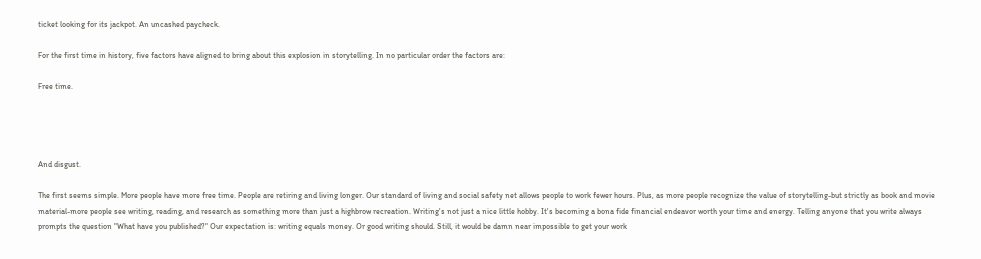ticket looking for its jackpot. An uncashed paycheck.

For the first time in history, five factors have aligned to bring about this explosion in storytelling. In no particular order the factors are:

Free time.




And disgust.

The first seems simple. More people have more free time. People are retiring and living longer. Our standard of living and social safety net allows people to work fewer hours. Plus, as more people recognize the value of storytelling-but strictly as book and movie material-more people see writing, reading, and research as something more than just a highbrow recreation. Writing's not just a nice little hobby. It's becoming a bona fide financial endeavor worth your time and energy. Telling anyone that you write always prompts the question "What have you published?" Our expectation is: writing equals money. Or good writing should. Still, it would be damn near impossible to get your work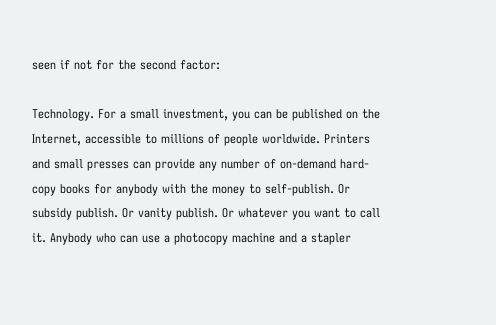seen if not for the second factor:

Technology. For a small investment, you can be published on the Internet, accessible to millions of people worldwide. Printers and small presses can provide any number of on-demand hard-copy books for anybody with the money to self-publish. Or subsidy publish. Or vanity publish. Or whatever you want to call it. Anybody who can use a photocopy machine and a stapler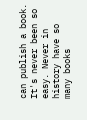can publish a book. It's never been so easy. Never in history have so many books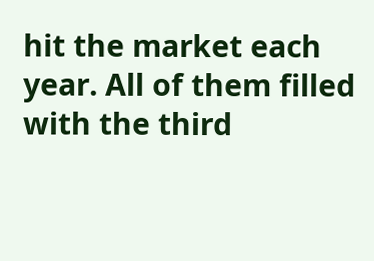hit the market each year. All of them filled with the third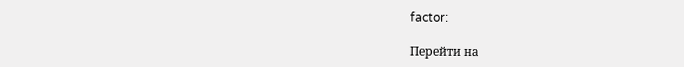factor:

Перейти на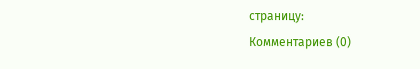страницу:
Комментариев (0)